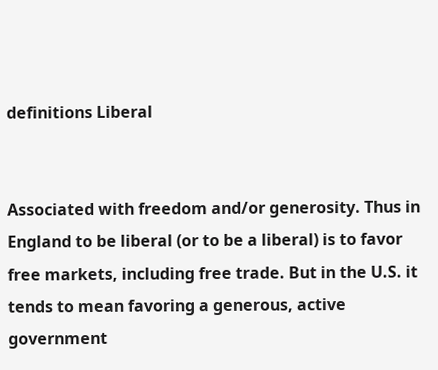definitions Liberal


Associated with freedom and/or generosity. Thus in England to be liberal (or to be a liberal) is to favor free markets, including free trade. But in the U.S. it tends to mean favoring a generous, active government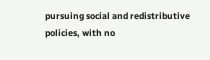pursuing social and redistributive policies, with no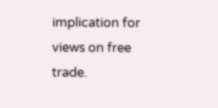implication for views on free trade.